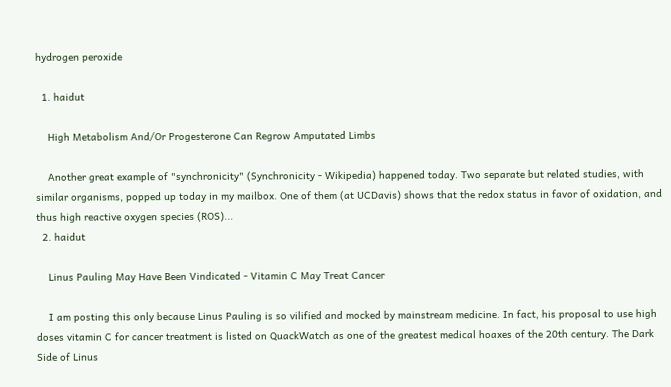hydrogen peroxide

  1. haidut

    High Metabolism And/Or Progesterone Can Regrow Amputated Limbs

    Another great example of "synchronicity" (Synchronicity - Wikipedia) happened today. Two separate but related studies, with similar organisms, popped up today in my mailbox. One of them (at UCDavis) shows that the redox status in favor of oxidation, and thus high reactive oxygen species (ROS)...
  2. haidut

    Linus Pauling May Have Been Vindicated - Vitamin C May Treat Cancer

    I am posting this only because Linus Pauling is so vilified and mocked by mainstream medicine. In fact, his proposal to use high doses vitamin C for cancer treatment is listed on QuackWatch as one of the greatest medical hoaxes of the 20th century. The Dark Side of Linus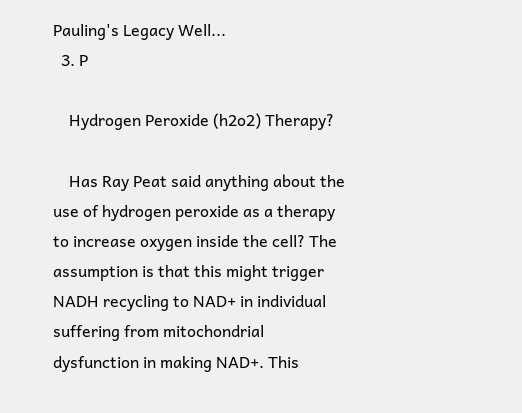Pauling's Legacy Well...
  3. P

    Hydrogen Peroxide (h2o2) Therapy?

    Has Ray Peat said anything about the use of hydrogen peroxide as a therapy to increase oxygen inside the cell? The assumption is that this might trigger NADH recycling to NAD+ in individual suffering from mitochondrial dysfunction in making NAD+. This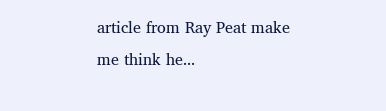article from Ray Peat make me think he...